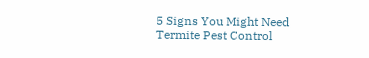5 Signs You Might Need Termite Pest Control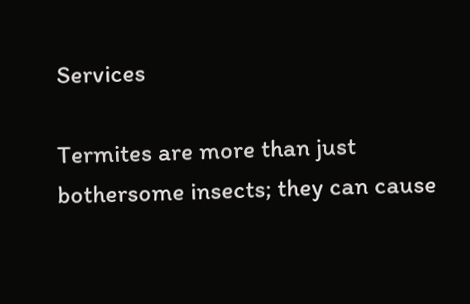Services

Termites are more than just bothersome insects; they can cause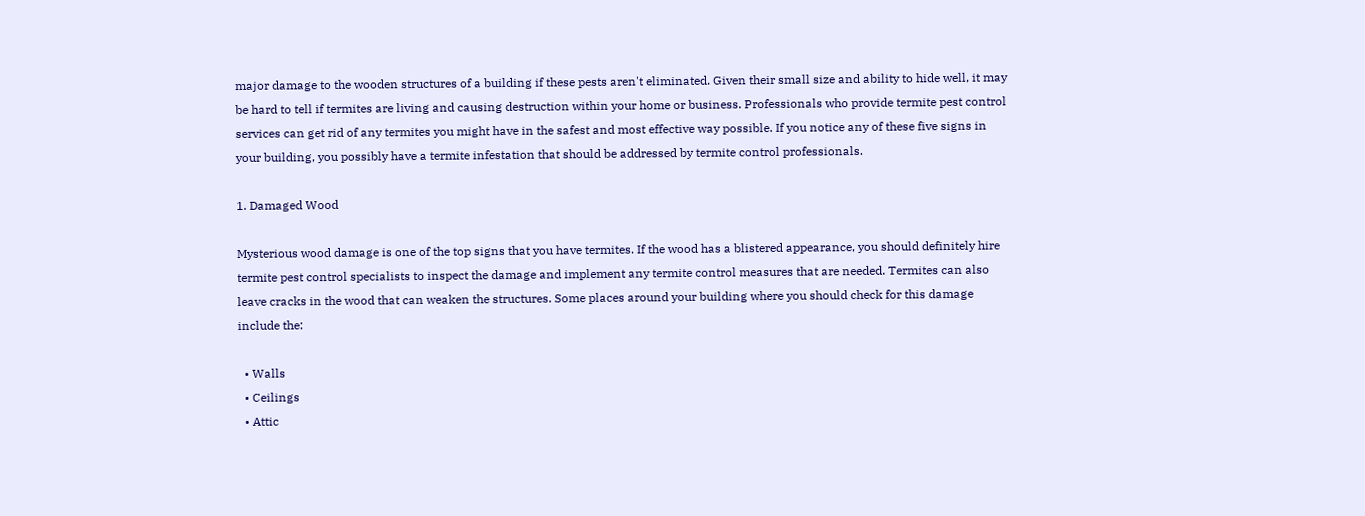major damage to the wooden structures of a building if these pests aren't eliminated. Given their small size and ability to hide well, it may be hard to tell if termites are living and causing destruction within your home or business. Professionals who provide termite pest control services can get rid of any termites you might have in the safest and most effective way possible. If you notice any of these five signs in your building, you possibly have a termite infestation that should be addressed by termite control professionals.

1. Damaged Wood

Mysterious wood damage is one of the top signs that you have termites. If the wood has a blistered appearance, you should definitely hire termite pest control specialists to inspect the damage and implement any termite control measures that are needed. Termites can also leave cracks in the wood that can weaken the structures. Some places around your building where you should check for this damage include the:

  • Walls
  • Ceilings
  • Attic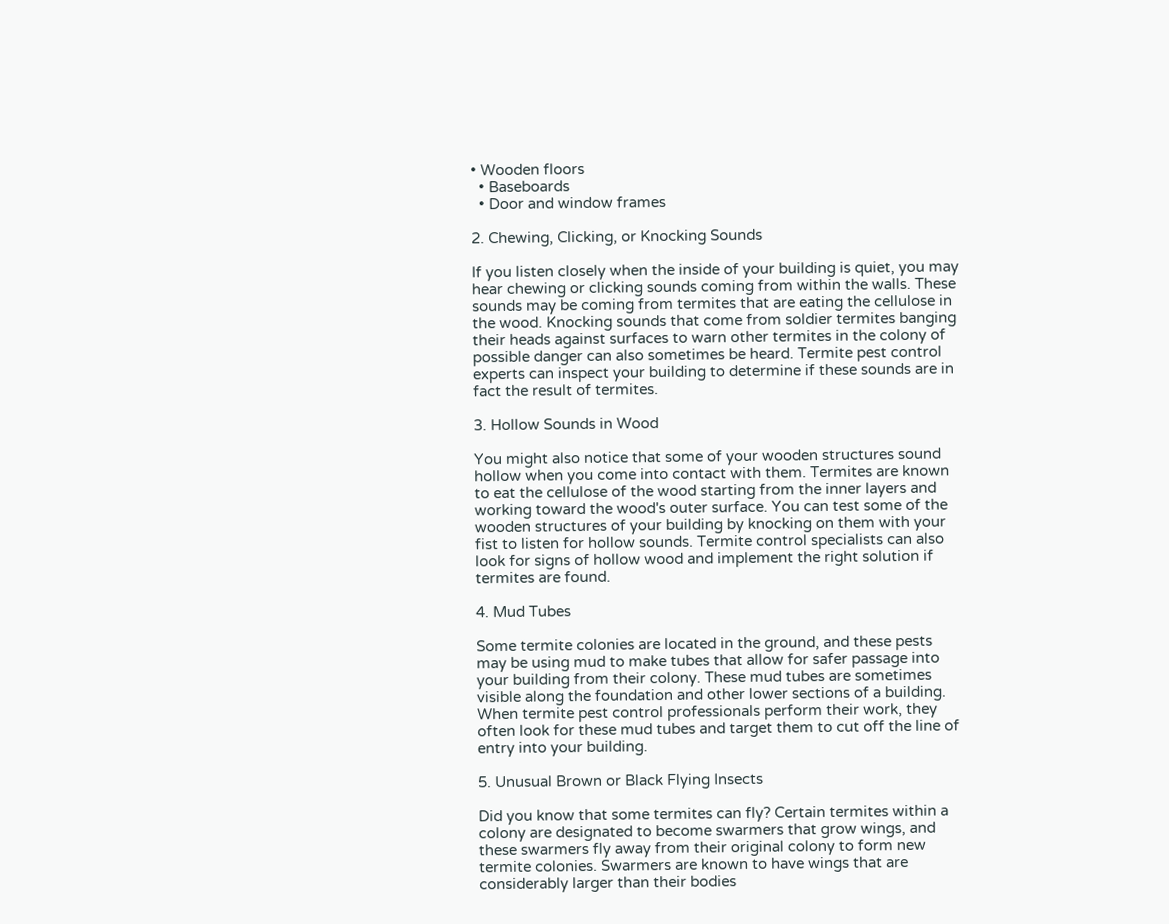• Wooden floors
  • Baseboards
  • Door and window frames

2. Chewing, Clicking, or Knocking Sounds

If you listen closely when the inside of your building is quiet, you may hear chewing or clicking sounds coming from within the walls. These sounds may be coming from termites that are eating the cellulose in the wood. Knocking sounds that come from soldier termites banging their heads against surfaces to warn other termites in the colony of possible danger can also sometimes be heard. Termite pest control experts can inspect your building to determine if these sounds are in fact the result of termites.

3. Hollow Sounds in Wood

You might also notice that some of your wooden structures sound hollow when you come into contact with them. Termites are known to eat the cellulose of the wood starting from the inner layers and working toward the wood's outer surface. You can test some of the wooden structures of your building by knocking on them with your fist to listen for hollow sounds. Termite control specialists can also look for signs of hollow wood and implement the right solution if termites are found.

4. Mud Tubes

Some termite colonies are located in the ground, and these pests may be using mud to make tubes that allow for safer passage into your building from their colony. These mud tubes are sometimes visible along the foundation and other lower sections of a building. When termite pest control professionals perform their work, they often look for these mud tubes and target them to cut off the line of entry into your building.

5. Unusual Brown or Black Flying Insects

Did you know that some termites can fly? Certain termites within a colony are designated to become swarmers that grow wings, and these swarmers fly away from their original colony to form new termite colonies. Swarmers are known to have wings that are considerably larger than their bodies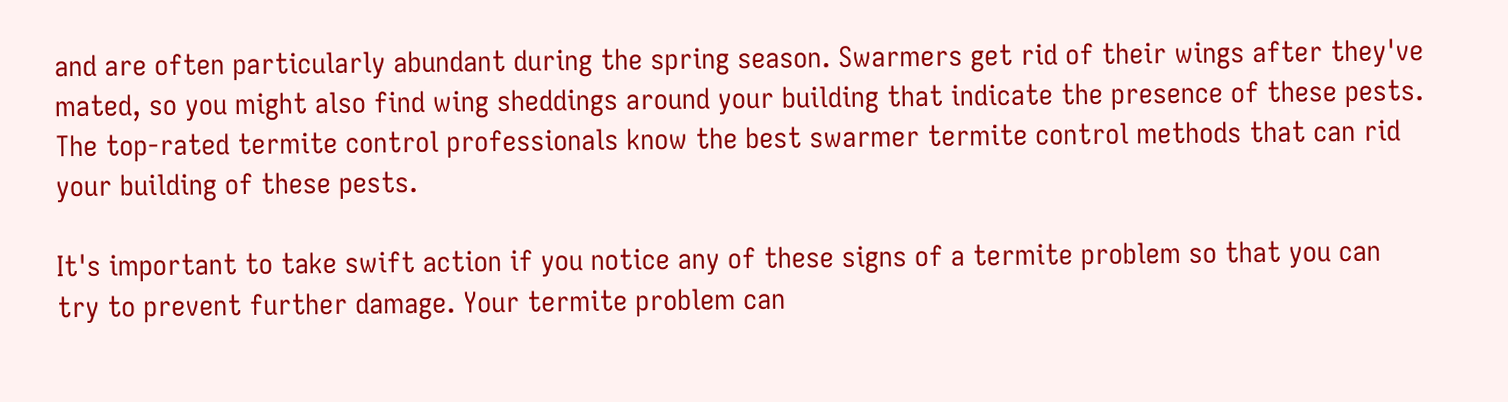and are often particularly abundant during the spring season. Swarmers get rid of their wings after they've mated, so you might also find wing sheddings around your building that indicate the presence of these pests. The top-rated termite control professionals know the best swarmer termite control methods that can rid your building of these pests.

It's important to take swift action if you notice any of these signs of a termite problem so that you can try to prevent further damage. Your termite problem can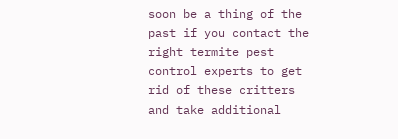soon be a thing of the past if you contact the right termite pest control experts to get rid of these critters and take additional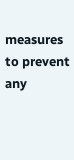measures to prevent any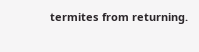termites from returning.